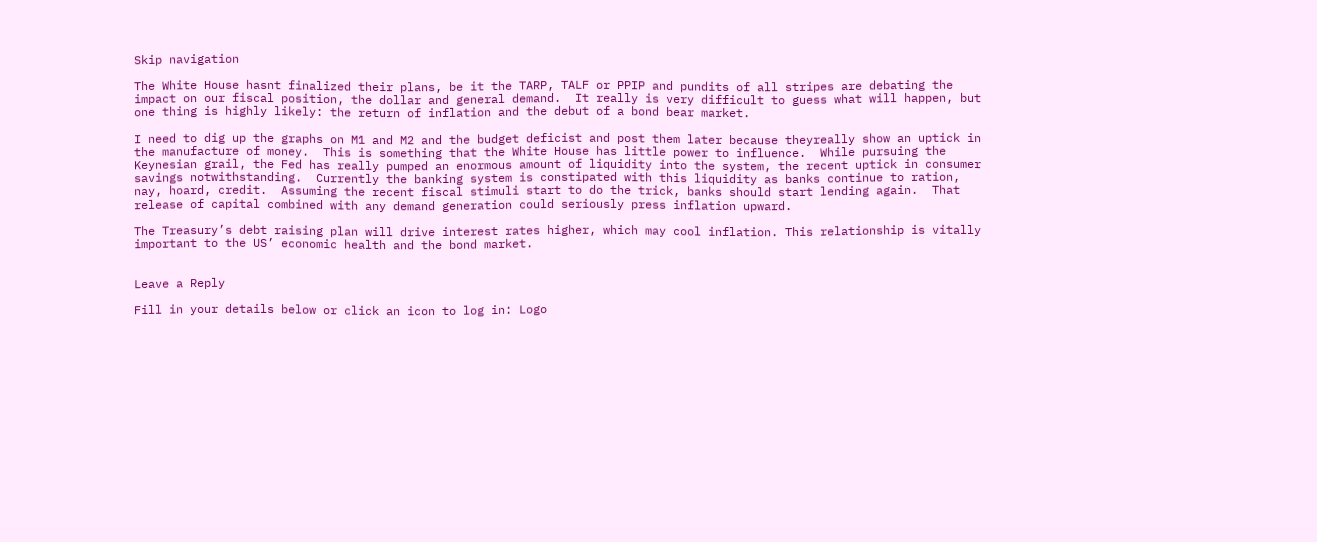Skip navigation

The White House hasnt finalized their plans, be it the TARP, TALF or PPIP and pundits of all stripes are debating the impact on our fiscal position, the dollar and general demand.  It really is very difficult to guess what will happen, but one thing is highly likely: the return of inflation and the debut of a bond bear market.

I need to dig up the graphs on M1 and M2 and the budget deficist and post them later because theyreally show an uptick in the manufacture of money.  This is something that the White House has little power to influence.  While pursuing the Keynesian grail, the Fed has really pumped an enormous amount of liquidity into the system, the recent uptick in consumer savings notwithstanding.  Currently the banking system is constipated with this liquidity as banks continue to ration, nay, hoard, credit.  Assuming the recent fiscal stimuli start to do the trick, banks should start lending again.  That release of capital combined with any demand generation could seriously press inflation upward.

The Treasury’s debt raising plan will drive interest rates higher, which may cool inflation. This relationship is vitally important to the US’ economic health and the bond market.


Leave a Reply

Fill in your details below or click an icon to log in: Logo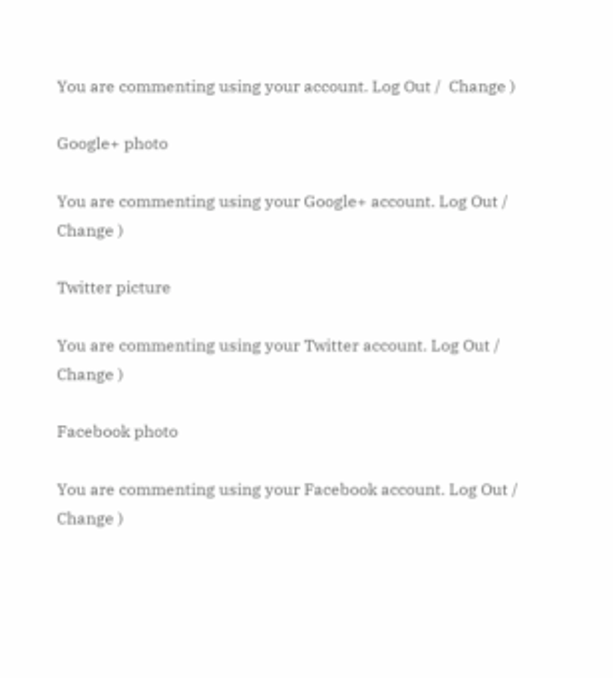You are commenting using your account. Log Out /  Change )

Google+ photo

You are commenting using your Google+ account. Log Out /  Change )

Twitter picture

You are commenting using your Twitter account. Log Out /  Change )

Facebook photo

You are commenting using your Facebook account. Log Out /  Change )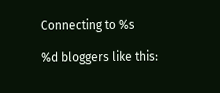Connecting to %s

%d bloggers like this: